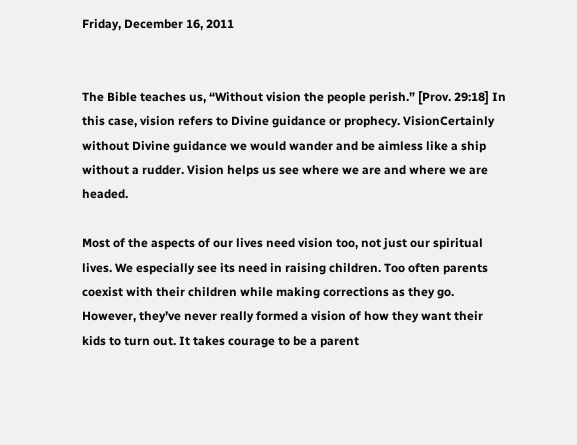Friday, December 16, 2011


The Bible teaches us, “Without vision the people perish.” [Prov. 29:18] In this case, vision refers to Divine guidance or prophecy. VisionCertainly without Divine guidance we would wander and be aimless like a ship without a rudder. Vision helps us see where we are and where we are headed.

Most of the aspects of our lives need vision too, not just our spiritual lives. We especially see its need in raising children. Too often parents coexist with their children while making corrections as they go. However, they’ve never really formed a vision of how they want their kids to turn out. It takes courage to be a parent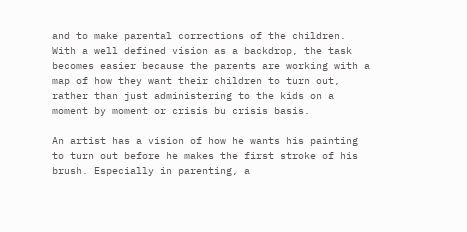and to make parental corrections of the children. With a well defined vision as a backdrop, the task becomes easier because the parents are working with a map of how they want their children to turn out, rather than just administering to the kids on a moment by moment or crisis bu crisis basis.

An artist has a vision of how he wants his painting to turn out before he makes the first stroke of his brush. Especially in parenting, a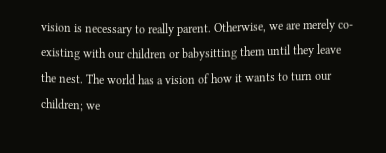vision is necessary to really parent. Otherwise, we are merely co-existing with our children or babysitting them until they leave the nest. The world has a vision of how it wants to turn our children; we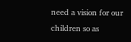need a vision for our children so as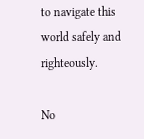to navigate this world safely and righteously.

No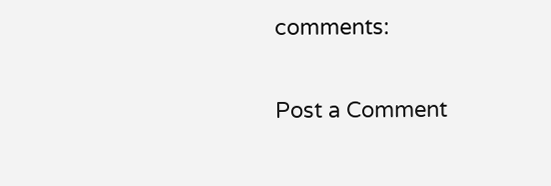comments:

Post a Comment